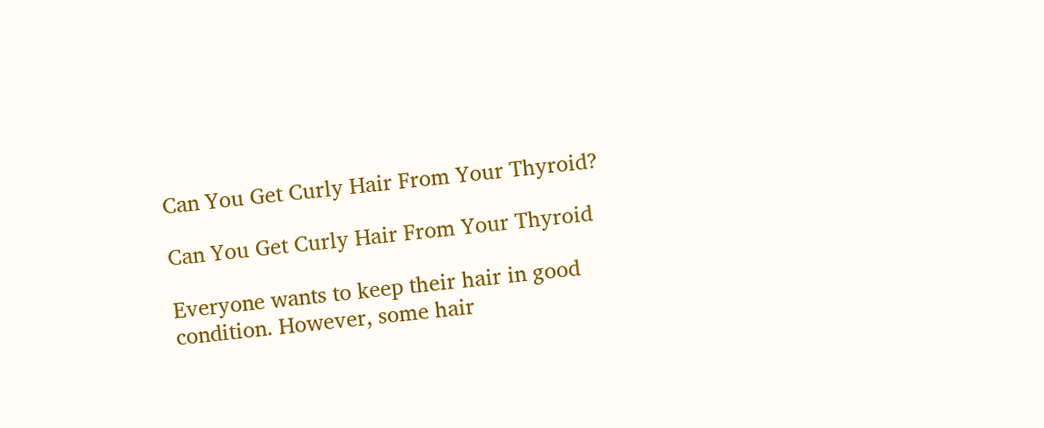Can You Get Curly Hair From Your Thyroid?

Can You Get Curly Hair From Your Thyroid

Everyone wants to keep their hair in good condition. However, some hair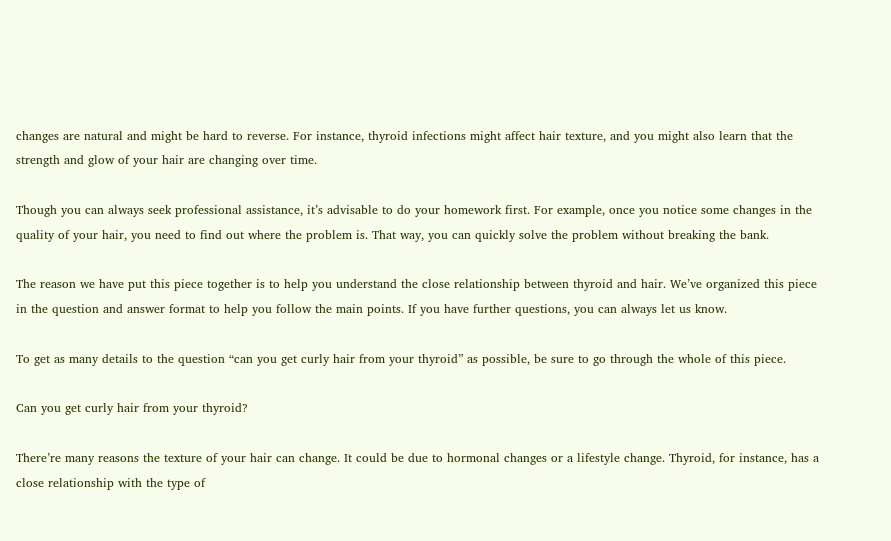changes are natural and might be hard to reverse. For instance, thyroid infections might affect hair texture, and you might also learn that the strength and glow of your hair are changing over time.

Though you can always seek professional assistance, it’s advisable to do your homework first. For example, once you notice some changes in the quality of your hair, you need to find out where the problem is. That way, you can quickly solve the problem without breaking the bank.

The reason we have put this piece together is to help you understand the close relationship between thyroid and hair. We’ve organized this piece in the question and answer format to help you follow the main points. If you have further questions, you can always let us know.

To get as many details to the question “can you get curly hair from your thyroid” as possible, be sure to go through the whole of this piece.

Can you get curly hair from your thyroid?

There’re many reasons the texture of your hair can change. It could be due to hormonal changes or a lifestyle change. Thyroid, for instance, has a close relationship with the type of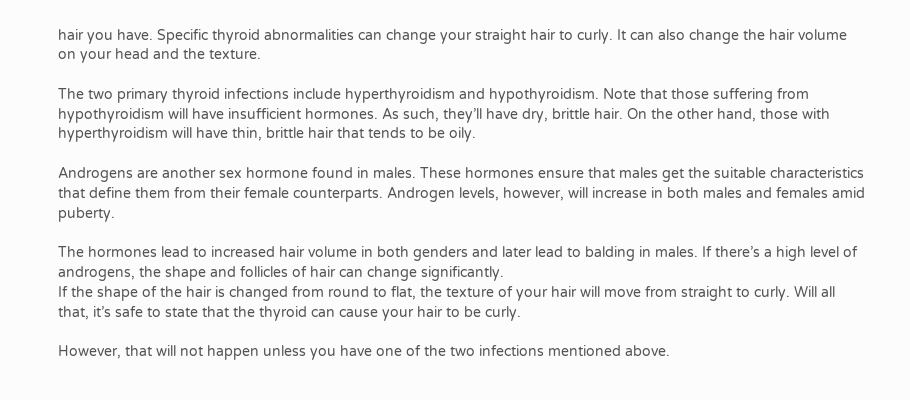hair you have. Specific thyroid abnormalities can change your straight hair to curly. It can also change the hair volume on your head and the texture.

The two primary thyroid infections include hyperthyroidism and hypothyroidism. Note that those suffering from hypothyroidism will have insufficient hormones. As such, they’ll have dry, brittle hair. On the other hand, those with hyperthyroidism will have thin, brittle hair that tends to be oily.

Androgens are another sex hormone found in males. These hormones ensure that males get the suitable characteristics that define them from their female counterparts. Androgen levels, however, will increase in both males and females amid puberty.

The hormones lead to increased hair volume in both genders and later lead to balding in males. If there’s a high level of androgens, the shape and follicles of hair can change significantly.
If the shape of the hair is changed from round to flat, the texture of your hair will move from straight to curly. Will all that, it’s safe to state that the thyroid can cause your hair to be curly.

However, that will not happen unless you have one of the two infections mentioned above.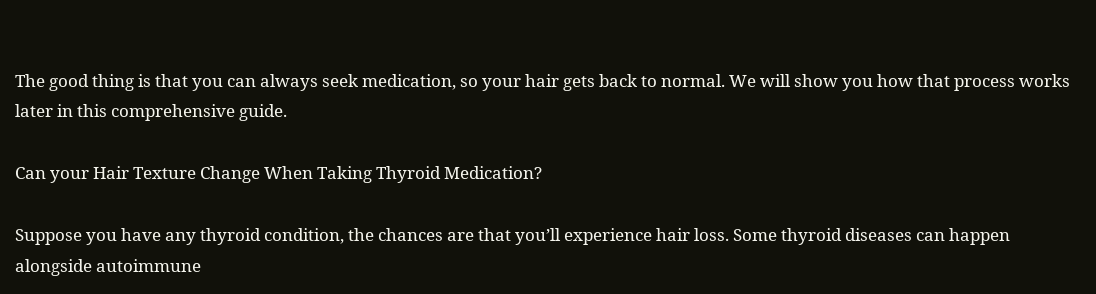The good thing is that you can always seek medication, so your hair gets back to normal. We will show you how that process works later in this comprehensive guide.

Can your Hair Texture Change When Taking Thyroid Medication?

Suppose you have any thyroid condition, the chances are that you’ll experience hair loss. Some thyroid diseases can happen alongside autoimmune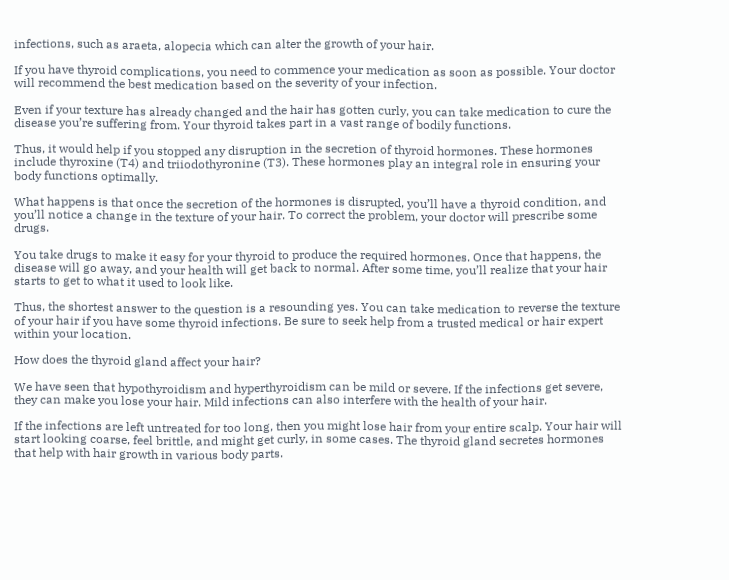infections, such as araeta, alopecia which can alter the growth of your hair.

If you have thyroid complications, you need to commence your medication as soon as possible. Your doctor will recommend the best medication based on the severity of your infection.

Even if your texture has already changed and the hair has gotten curly, you can take medication to cure the disease you’re suffering from. Your thyroid takes part in a vast range of bodily functions.

Thus, it would help if you stopped any disruption in the secretion of thyroid hormones. These hormones include thyroxine (T4) and triiodothyronine (T3). These hormones play an integral role in ensuring your body functions optimally.

What happens is that once the secretion of the hormones is disrupted, you’ll have a thyroid condition, and you’ll notice a change in the texture of your hair. To correct the problem, your doctor will prescribe some drugs.

You take drugs to make it easy for your thyroid to produce the required hormones. Once that happens, the disease will go away, and your health will get back to normal. After some time, you’ll realize that your hair starts to get to what it used to look like.

Thus, the shortest answer to the question is a resounding yes. You can take medication to reverse the texture of your hair if you have some thyroid infections. Be sure to seek help from a trusted medical or hair expert within your location.

How does the thyroid gland affect your hair?

We have seen that hypothyroidism and hyperthyroidism can be mild or severe. If the infections get severe, they can make you lose your hair. Mild infections can also interfere with the health of your hair.

If the infections are left untreated for too long, then you might lose hair from your entire scalp. Your hair will start looking coarse, feel brittle, and might get curly, in some cases. The thyroid gland secretes hormones that help with hair growth in various body parts.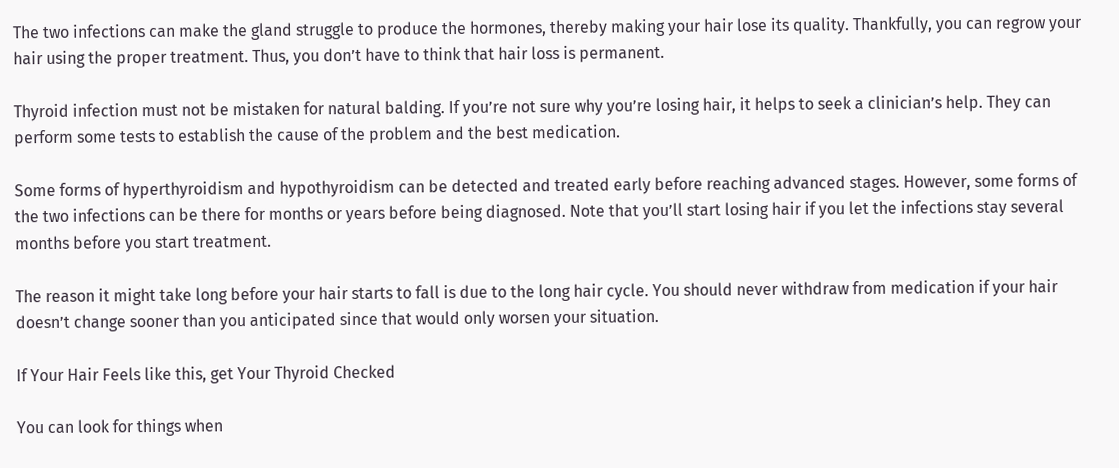The two infections can make the gland struggle to produce the hormones, thereby making your hair lose its quality. Thankfully, you can regrow your hair using the proper treatment. Thus, you don’t have to think that hair loss is permanent.

Thyroid infection must not be mistaken for natural balding. If you’re not sure why you’re losing hair, it helps to seek a clinician’s help. They can perform some tests to establish the cause of the problem and the best medication.

Some forms of hyperthyroidism and hypothyroidism can be detected and treated early before reaching advanced stages. However, some forms of the two infections can be there for months or years before being diagnosed. Note that you’ll start losing hair if you let the infections stay several months before you start treatment.

The reason it might take long before your hair starts to fall is due to the long hair cycle. You should never withdraw from medication if your hair doesn’t change sooner than you anticipated since that would only worsen your situation.

If Your Hair Feels like this, get Your Thyroid Checked

You can look for things when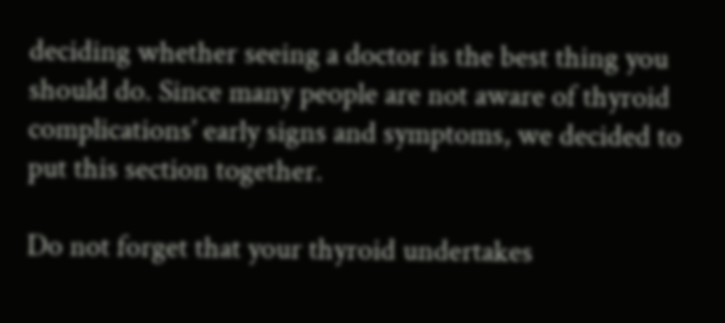deciding whether seeing a doctor is the best thing you should do. Since many people are not aware of thyroid complications’ early signs and symptoms, we decided to put this section together.

Do not forget that your thyroid undertakes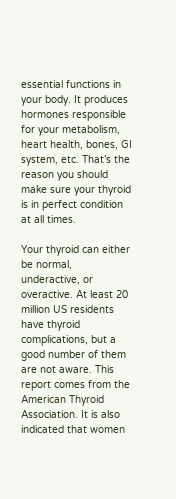essential functions in your body. It produces hormones responsible for your metabolism, heart health, bones, GI system, etc. That’s the reason you should make sure your thyroid is in perfect condition at all times.

Your thyroid can either be normal, underactive, or overactive. At least 20 million US residents have thyroid complications, but a good number of them are not aware. This report comes from the American Thyroid Association. It is also indicated that women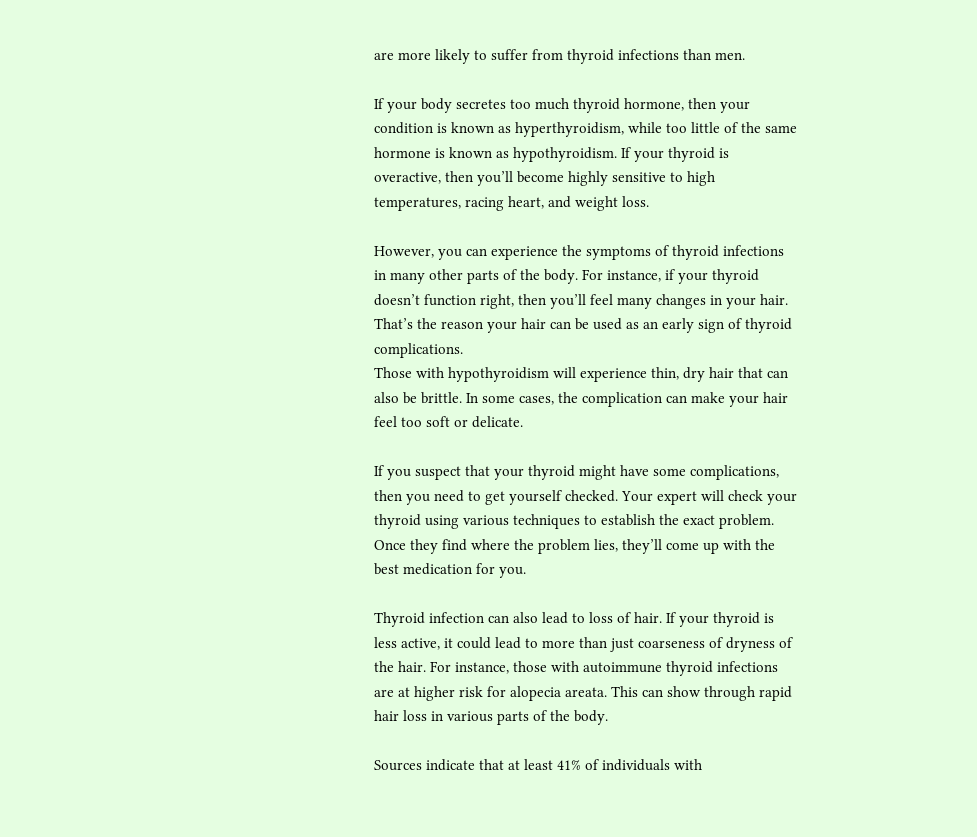are more likely to suffer from thyroid infections than men.

If your body secretes too much thyroid hormone, then your condition is known as hyperthyroidism, while too little of the same hormone is known as hypothyroidism. If your thyroid is overactive, then you’ll become highly sensitive to high temperatures, racing heart, and weight loss.

However, you can experience the symptoms of thyroid infections in many other parts of the body. For instance, if your thyroid doesn’t function right, then you’ll feel many changes in your hair. That’s the reason your hair can be used as an early sign of thyroid complications.
Those with hypothyroidism will experience thin, dry hair that can also be brittle. In some cases, the complication can make your hair feel too soft or delicate.

If you suspect that your thyroid might have some complications, then you need to get yourself checked. Your expert will check your thyroid using various techniques to establish the exact problem. Once they find where the problem lies, they’ll come up with the best medication for you.

Thyroid infection can also lead to loss of hair. If your thyroid is less active, it could lead to more than just coarseness of dryness of the hair. For instance, those with autoimmune thyroid infections are at higher risk for alopecia areata. This can show through rapid hair loss in various parts of the body.

Sources indicate that at least 41% of individuals with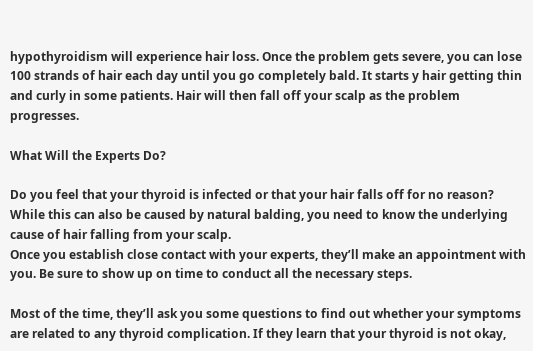hypothyroidism will experience hair loss. Once the problem gets severe, you can lose 100 strands of hair each day until you go completely bald. It starts y hair getting thin and curly in some patients. Hair will then fall off your scalp as the problem progresses.

What Will the Experts Do?

Do you feel that your thyroid is infected or that your hair falls off for no reason? While this can also be caused by natural balding, you need to know the underlying cause of hair falling from your scalp.
Once you establish close contact with your experts, they’ll make an appointment with you. Be sure to show up on time to conduct all the necessary steps.

Most of the time, they’ll ask you some questions to find out whether your symptoms are related to any thyroid complication. If they learn that your thyroid is not okay,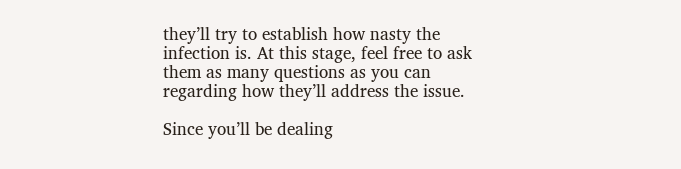they’ll try to establish how nasty the infection is. At this stage, feel free to ask them as many questions as you can regarding how they’ll address the issue.

Since you’ll be dealing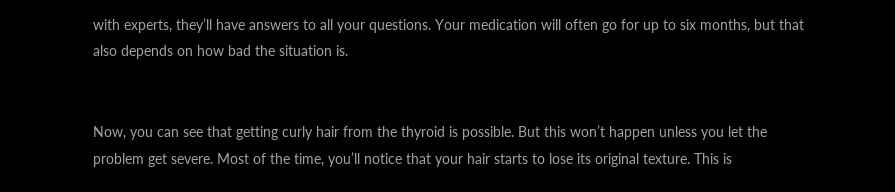with experts, they’ll have answers to all your questions. Your medication will often go for up to six months, but that also depends on how bad the situation is.


Now, you can see that getting curly hair from the thyroid is possible. But this won’t happen unless you let the problem get severe. Most of the time, you’ll notice that your hair starts to lose its original texture. This is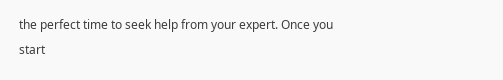the perfect time to seek help from your expert. Once you start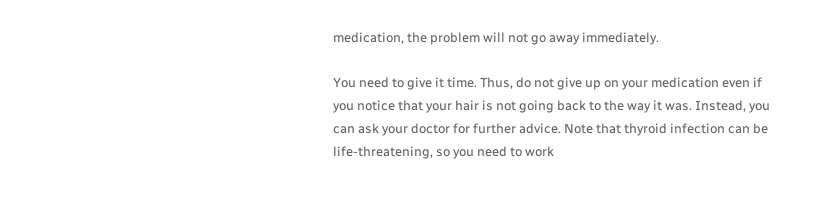medication, the problem will not go away immediately.

You need to give it time. Thus, do not give up on your medication even if you notice that your hair is not going back to the way it was. Instead, you can ask your doctor for further advice. Note that thyroid infection can be life-threatening, so you need to work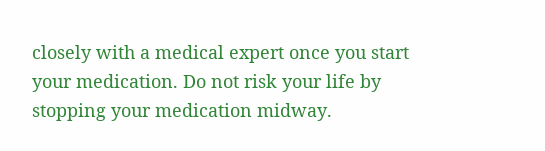closely with a medical expert once you start your medication. Do not risk your life by stopping your medication midway.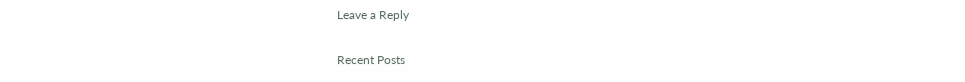Leave a Reply

Recent Posts